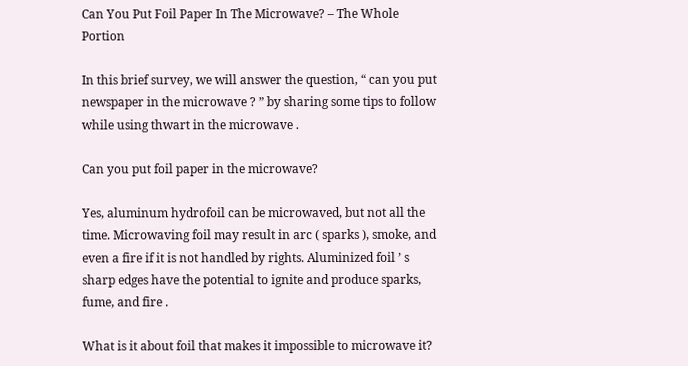Can You Put Foil Paper In The Microwave? – The Whole Portion

In this brief survey, we will answer the question, “ can you put newspaper in the microwave ? ” by sharing some tips to follow while using thwart in the microwave .

Can you put foil paper in the microwave?

Yes, aluminum hydrofoil can be microwaved, but not all the time. Microwaving foil may result in arc ( sparks ), smoke, and even a fire if it is not handled by rights. Aluminized foil ’ s sharp edges have the potential to ignite and produce sparks, fume, and fire .

What is it about foil that makes it impossible to microwave it?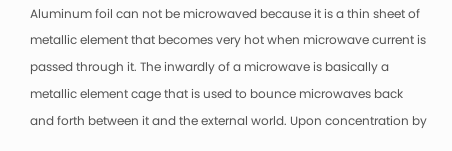Aluminum foil can not be microwaved because it is a thin sheet of metallic element that becomes very hot when microwave current is passed through it. The inwardly of a microwave is basically a metallic element cage that is used to bounce microwaves back and forth between it and the external world. Upon concentration by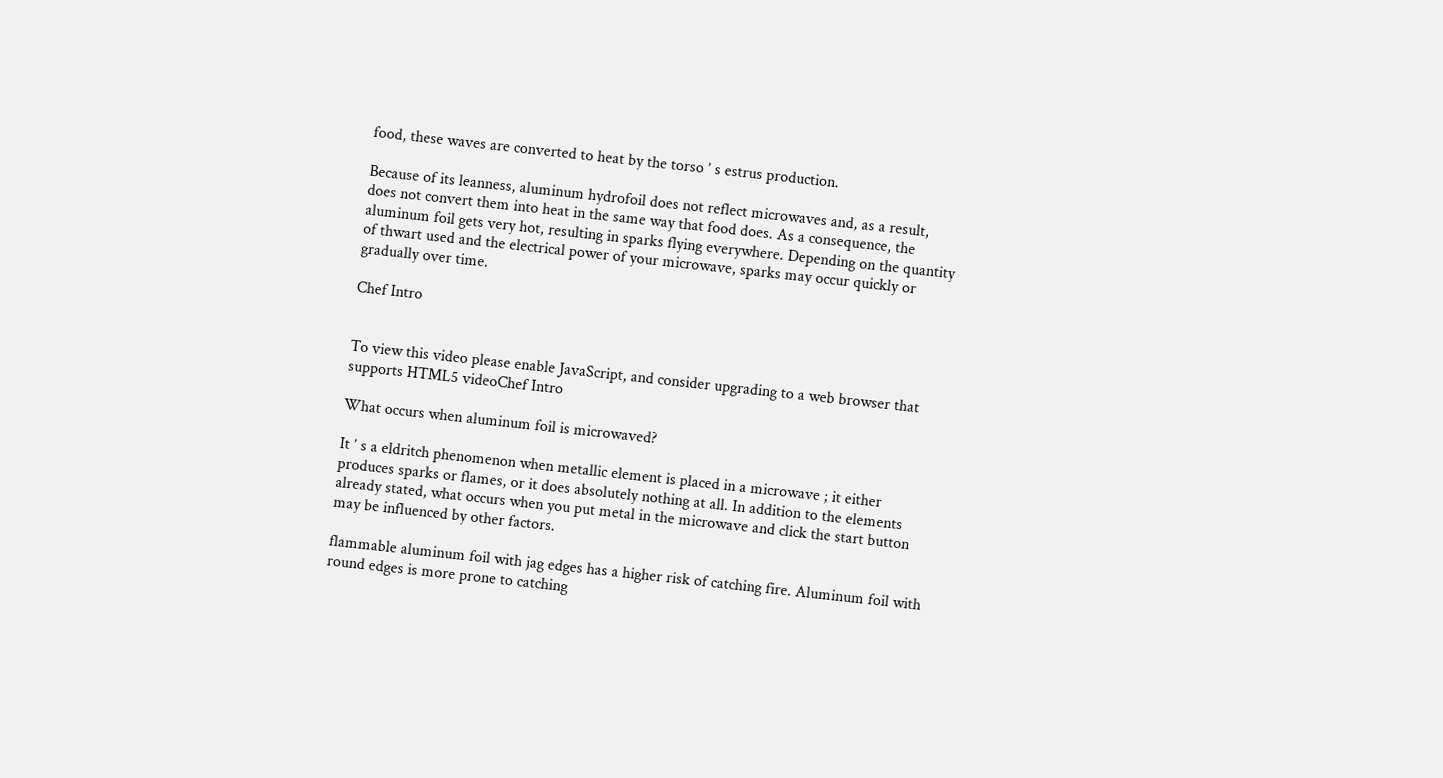food, these waves are converted to heat by the torso ’ s estrus production.

Because of its leanness, aluminum hydrofoil does not reflect microwaves and, as a result, does not convert them into heat in the same way that food does. As a consequence, the aluminum foil gets very hot, resulting in sparks flying everywhere. Depending on the quantity of thwart used and the electrical power of your microwave, sparks may occur quickly or gradually over time.

Chef Intro


To view this video please enable JavaScript, and consider upgrading to a web browser that supports HTML5 videoChef Intro

What occurs when aluminum foil is microwaved?

It ’ s a eldritch phenomenon when metallic element is placed in a microwave ; it either produces sparks or flames, or it does absolutely nothing at all. In addition to the elements already stated, what occurs when you put metal in the microwave and click the start button may be influenced by other factors.

flammable aluminum foil with jag edges has a higher risk of catching fire. Aluminum foil with round edges is more prone to catching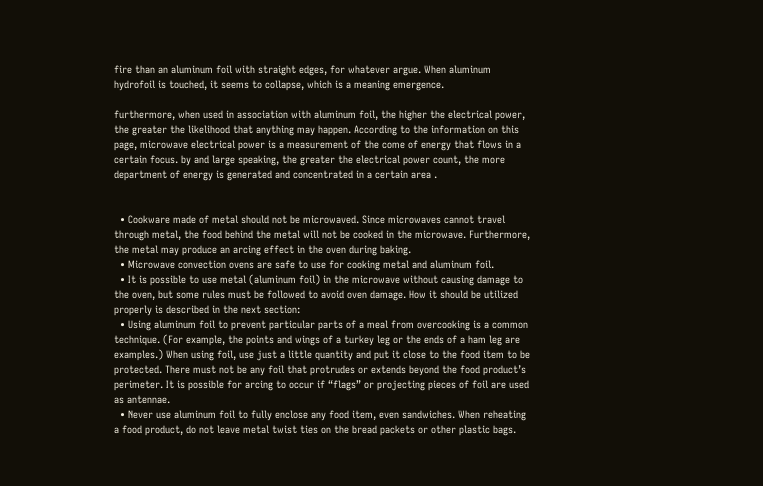fire than an aluminum foil with straight edges, for whatever argue. When aluminum hydrofoil is touched, it seems to collapse, which is a meaning emergence.

furthermore, when used in association with aluminum foil, the higher the electrical power, the greater the likelihood that anything may happen. According to the information on this page, microwave electrical power is a measurement of the come of energy that flows in a certain focus. by and large speaking, the greater the electrical power count, the more department of energy is generated and concentrated in a certain area .


  • Cookware made of metal should not be microwaved. Since microwaves cannot travel through metal, the food behind the metal will not be cooked in the microwave. Furthermore, the metal may produce an arcing effect in the oven during baking.
  • Microwave convection ovens are safe to use for cooking metal and aluminum foil.
  • It is possible to use metal (aluminum foil) in the microwave without causing damage to the oven, but some rules must be followed to avoid oven damage. How it should be utilized properly is described in the next section:
  • Using aluminum foil to prevent particular parts of a meal from overcooking is a common technique. (For example, the points and wings of a turkey leg or the ends of a ham leg are examples.) When using foil, use just a little quantity and put it close to the food item to be protected. There must not be any foil that protrudes or extends beyond the food product’s perimeter. It is possible for arcing to occur if “flags” or projecting pieces of foil are used as antennae.
  • Never use aluminum foil to fully enclose any food item, even sandwiches. When reheating a food product, do not leave metal twist ties on the bread packets or other plastic bags.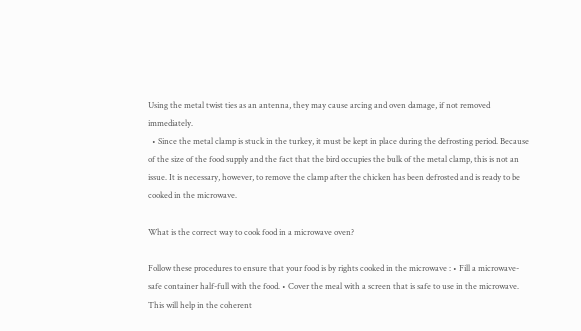Using the metal twist ties as an antenna, they may cause arcing and oven damage, if not removed immediately.
  • Since the metal clamp is stuck in the turkey, it must be kept in place during the defrosting period. Because of the size of the food supply and the fact that the bird occupies the bulk of the metal clamp, this is not an issue. It is necessary, however, to remove the clamp after the chicken has been defrosted and is ready to be cooked in the microwave.

What is the correct way to cook food in a microwave oven?

Follow these procedures to ensure that your food is by rights cooked in the microwave : • Fill a microwave-safe container half-full with the food. • Cover the meal with a screen that is safe to use in the microwave. This will help in the coherent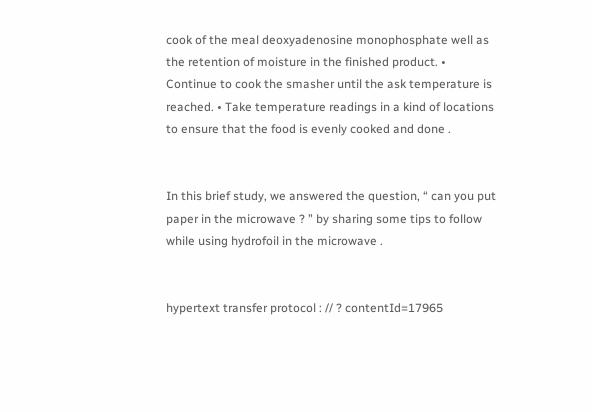cook of the meal deoxyadenosine monophosphate well as the retention of moisture in the finished product. • Continue to cook the smasher until the ask temperature is reached. • Take temperature readings in a kind of locations to ensure that the food is evenly cooked and done .


In this brief study, we answered the question, “ can you put paper in the microwave ? ” by sharing some tips to follow while using hydrofoil in the microwave .


hypertext transfer protocol : // ? contentId=17965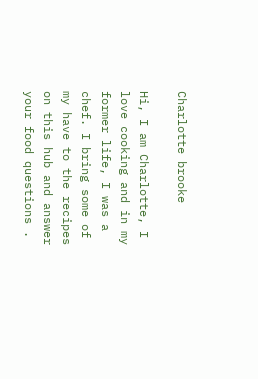Charlotte brooke

Hi, I am Charlotte, I love cooking and in my former life, I was a chef. I bring some of my have to the recipes on this hub and answer your food questions .